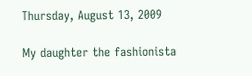Thursday, August 13, 2009

My daughter the fashionista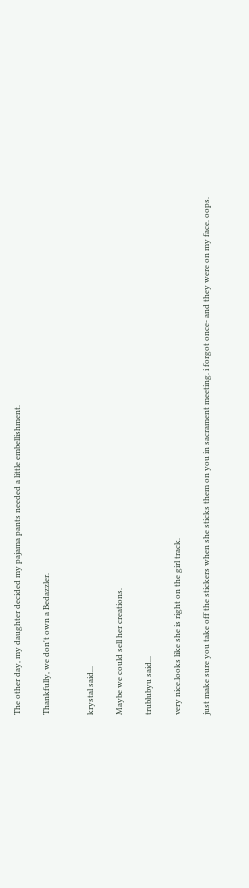The other day, my daughter decided my pajama pants needed a little embellishment.

Thankfully, we don't own a Bedazzler.


krystal said...

Maybe we could sell her creations.

trublubyu said...

very nice.looks like she is right on the girl track.

just make sure you take off the stickers when she sticks them on you in sacrament meeting. i forgot once- and they were on my face. oops.